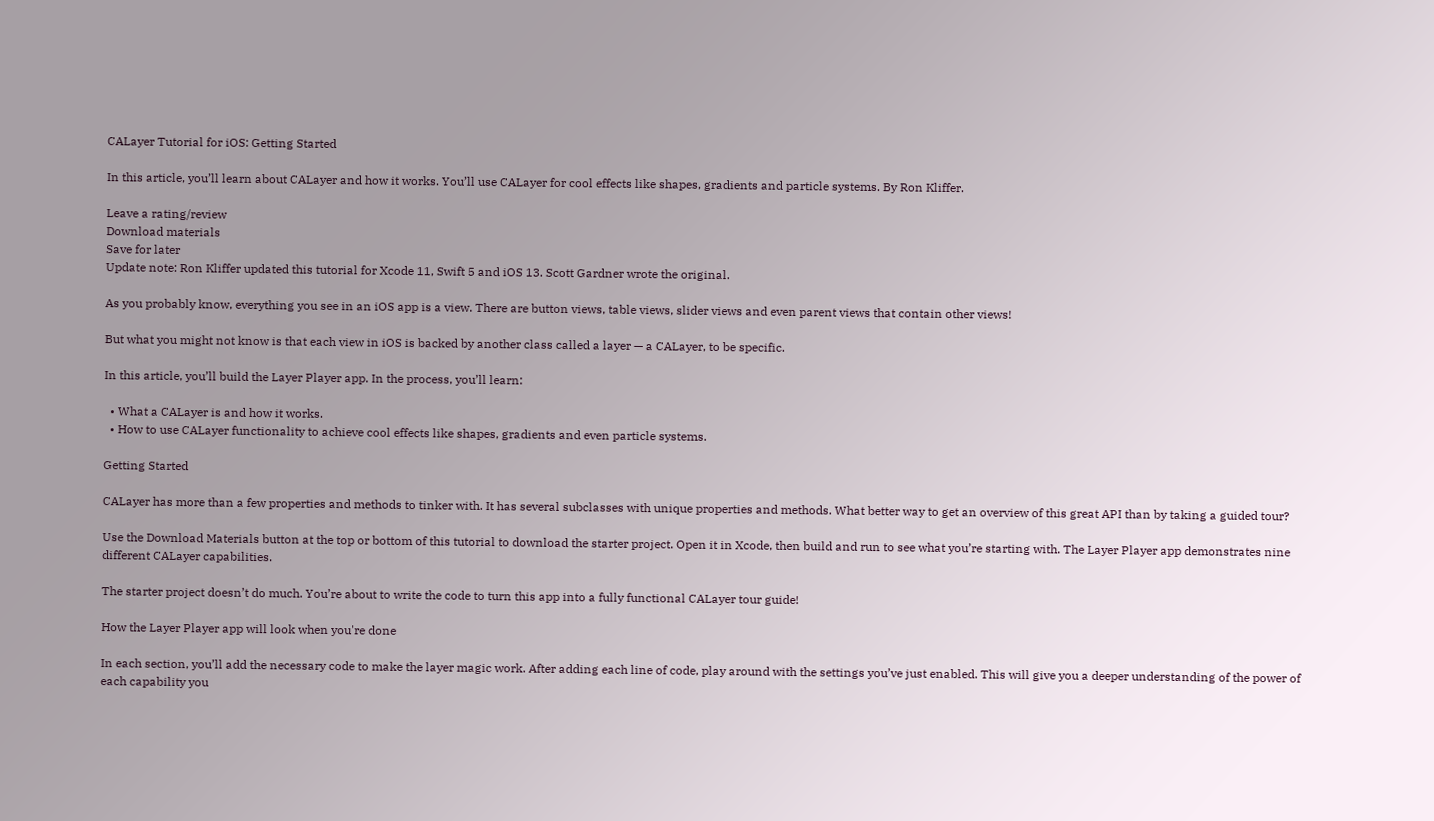CALayer Tutorial for iOS: Getting Started

In this article, you’ll learn about CALayer and how it works. You’ll use CALayer for cool effects like shapes, gradients and particle systems. By Ron Kliffer.

Leave a rating/review
Download materials
Save for later
Update note: Ron Kliffer updated this tutorial for Xcode 11, Swift 5 and iOS 13. Scott Gardner wrote the original.

As you probably know, everything you see in an iOS app is a view. There are button views, table views, slider views and even parent views that contain other views!

But what you might not know is that each view in iOS is backed by another class called a layer — a CALayer, to be specific.

In this article, you’ll build the Layer Player app. In the process, you’ll learn:

  • What a CALayer is and how it works.
  • How to use CALayer functionality to achieve cool effects like shapes, gradients and even particle systems.

Getting Started

CALayer has more than a few properties and methods to tinker with. It has several subclasses with unique properties and methods. What better way to get an overview of this great API than by taking a guided tour?

Use the Download Materials button at the top or bottom of this tutorial to download the starter project. Open it in Xcode, then build and run to see what you’re starting with. The Layer Player app demonstrates nine different CALayer capabilities.

The starter project doesn’t do much. You’re about to write the code to turn this app into a fully functional CALayer tour guide!

How the Layer Player app will look when you're done

In each section, you’ll add the necessary code to make the layer magic work. After adding each line of code, play around with the settings you’ve just enabled. This will give you a deeper understanding of the power of each capability you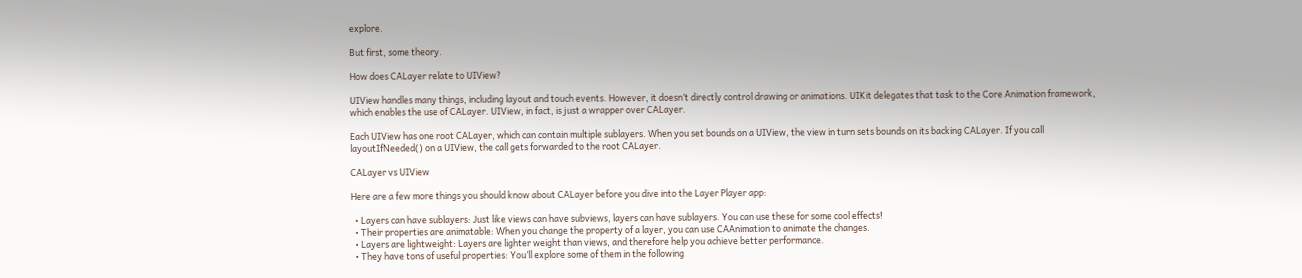explore.

But first, some theory.

How does CALayer relate to UIView?

UIView handles many things, including layout and touch events. However, it doesn’t directly control drawing or animations. UIKit delegates that task to the Core Animation framework, which enables the use of CALayer. UIView, in fact, is just a wrapper over CALayer.

Each UIView has one root CALayer, which can contain multiple sublayers. When you set bounds on a UIView, the view in turn sets bounds on its backing CALayer. If you call layoutIfNeeded() on a UIView, the call gets forwarded to the root CALayer.

CALayer vs UIView

Here are a few more things you should know about CALayer before you dive into the Layer Player app:

  • Layers can have sublayers: Just like views can have subviews, layers can have sublayers. You can use these for some cool effects!
  • Their properties are animatable: When you change the property of a layer, you can use CAAnimation to animate the changes.
  • Layers are lightweight: Layers are lighter weight than views, and therefore help you achieve better performance.
  • They have tons of useful properties: You’ll explore some of them in the following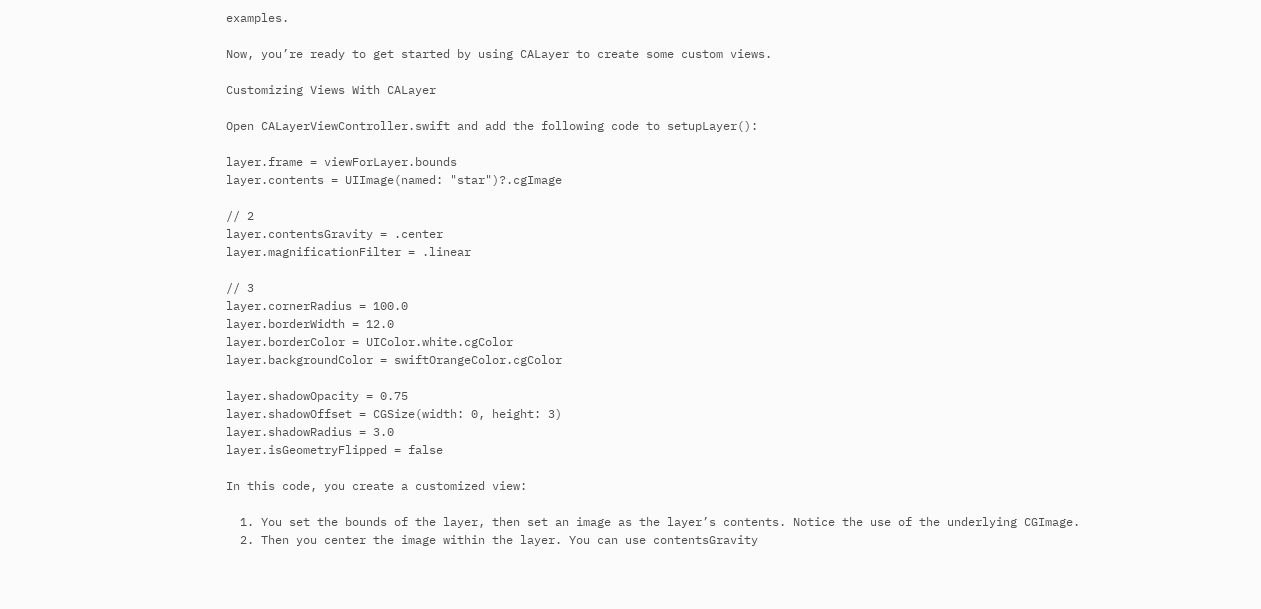examples.

Now, you’re ready to get started by using CALayer to create some custom views.

Customizing Views With CALayer

Open CALayerViewController.swift and add the following code to setupLayer():

layer.frame = viewForLayer.bounds
layer.contents = UIImage(named: "star")?.cgImage

// 2
layer.contentsGravity = .center
layer.magnificationFilter = .linear

// 3
layer.cornerRadius = 100.0
layer.borderWidth = 12.0
layer.borderColor = UIColor.white.cgColor
layer.backgroundColor = swiftOrangeColor.cgColor

layer.shadowOpacity = 0.75
layer.shadowOffset = CGSize(width: 0, height: 3)
layer.shadowRadius = 3.0
layer.isGeometryFlipped = false

In this code, you create a customized view:

  1. You set the bounds of the layer, then set an image as the layer’s contents. Notice the use of the underlying CGImage.
  2. Then you center the image within the layer. You can use contentsGravity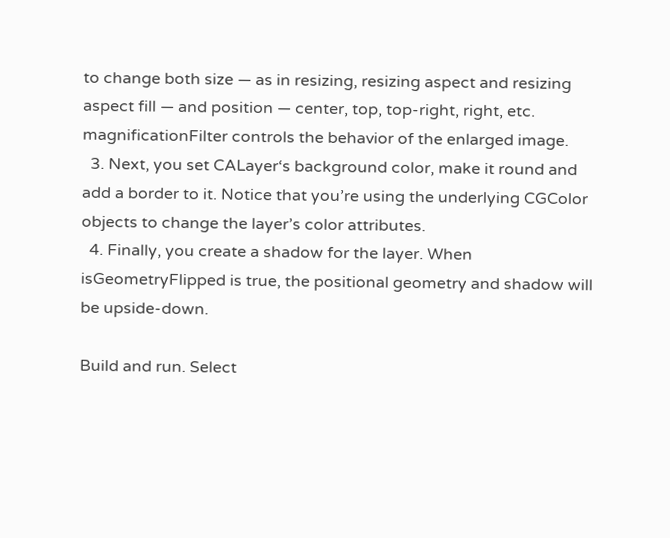to change both size — as in resizing, resizing aspect and resizing aspect fill — and position — center, top, top-right, right, etc. magnificationFilter controls the behavior of the enlarged image.
  3. Next, you set CALayer‘s background color, make it round and add a border to it. Notice that you’re using the underlying CGColor objects to change the layer’s color attributes.
  4. Finally, you create a shadow for the layer. When isGeometryFlipped is true, the positional geometry and shadow will be upside-down.

Build and run. Select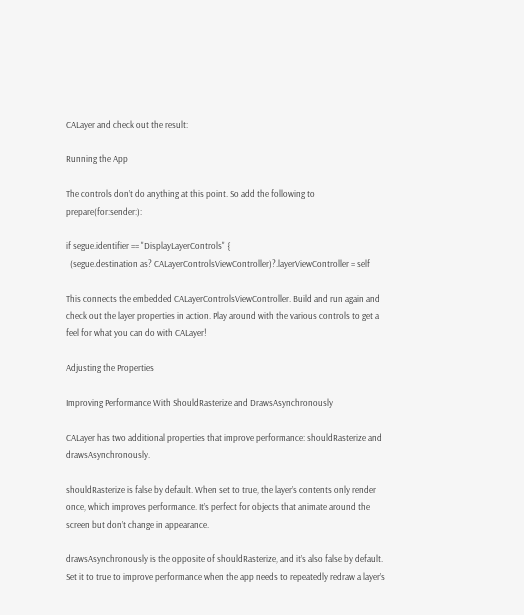CALayer and check out the result:

Running the App

The controls don’t do anything at this point. So add the following to prepare(for:sender:):

if segue.identifier == "DisplayLayerControls" {
  (segue.destination as? CALayerControlsViewController)?.layerViewController = self

This connects the embedded CALayerControlsViewController. Build and run again and check out the layer properties in action. Play around with the various controls to get a feel for what you can do with CALayer!

Adjusting the Properties

Improving Performance With ShouldRasterize and DrawsAsynchronously

CALayer has two additional properties that improve performance: shouldRasterize and drawsAsynchronously.

shouldRasterize is false by default. When set to true, the layer’s contents only render once, which improves performance. It’s perfect for objects that animate around the screen but don’t change in appearance.

drawsAsynchronously is the opposite of shouldRasterize, and it’s also false by default. Set it to true to improve performance when the app needs to repeatedly redraw a layer’s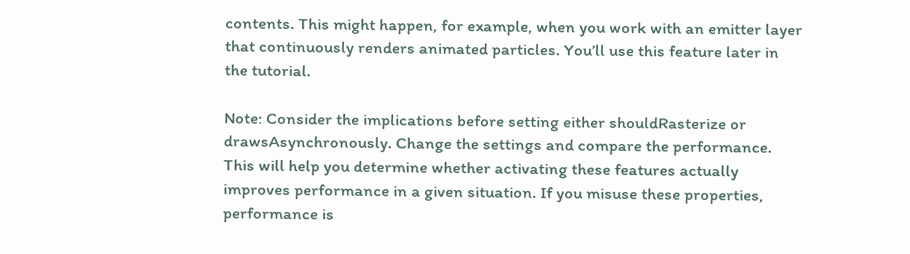contents. This might happen, for example, when you work with an emitter layer that continuously renders animated particles. You’ll use this feature later in the tutorial.

Note: Consider the implications before setting either shouldRasterize or drawsAsynchronously. Change the settings and compare the performance. This will help you determine whether activating these features actually improves performance in a given situation. If you misuse these properties, performance is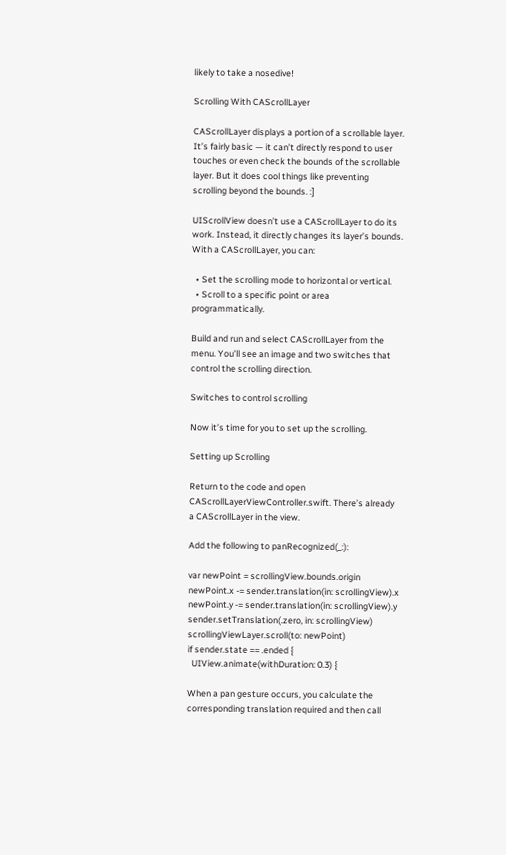likely to take a nosedive!

Scrolling With CAScrollLayer

CAScrollLayer displays a portion of a scrollable layer. It’s fairly basic — it can’t directly respond to user touches or even check the bounds of the scrollable layer. But it does cool things like preventing scrolling beyond the bounds. :]

UIScrollView doesn’t use a CAScrollLayer to do its work. Instead, it directly changes its layer’s bounds. With a CAScrollLayer, you can:

  • Set the scrolling mode to horizontal or vertical.
  • Scroll to a specific point or area programmatically.

Build and run and select CAScrollLayer from the menu. You’ll see an image and two switches that control the scrolling direction.

Switches to control scrolling

Now it’s time for you to set up the scrolling.

Setting up Scrolling

Return to the code and open CAScrollLayerViewController.swift. There’s already a CAScrollLayer in the view.

Add the following to panRecognized(_:):

var newPoint = scrollingView.bounds.origin
newPoint.x -= sender.translation(in: scrollingView).x
newPoint.y -= sender.translation(in: scrollingView).y
sender.setTranslation(.zero, in: scrollingView)
scrollingViewLayer.scroll(to: newPoint)
if sender.state == .ended {
  UIView.animate(withDuration: 0.3) {

When a pan gesture occurs, you calculate the corresponding translation required and then call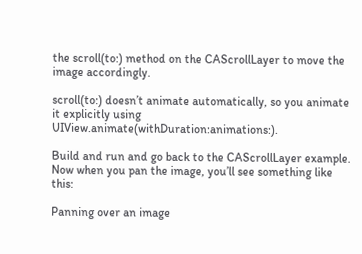the scroll(to:) method on the CAScrollLayer to move the image accordingly.

scroll(to:) doesn’t animate automatically, so you animate it explicitly using UIView.animate(withDuration:animations:).

Build and run and go back to the CAScrollLayer example. Now when you pan the image, you’ll see something like this:

Panning over an image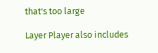that's too large

Layer Player also includes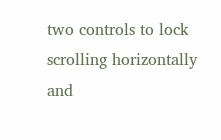two controls to lock scrolling horizontally and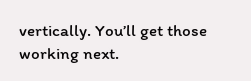vertically. You’ll get those working next.